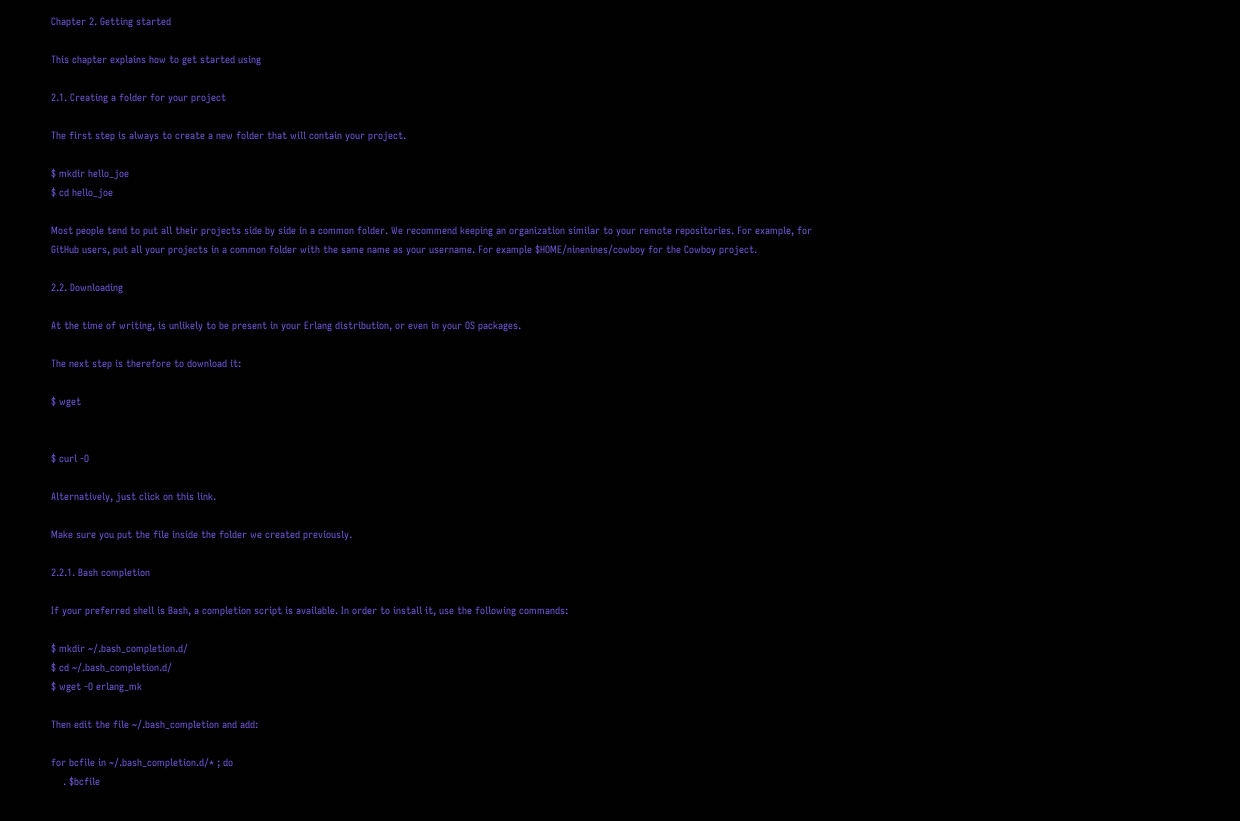Chapter 2. Getting started

This chapter explains how to get started using

2.1. Creating a folder for your project

The first step is always to create a new folder that will contain your project.

$ mkdir hello_joe
$ cd hello_joe

Most people tend to put all their projects side by side in a common folder. We recommend keeping an organization similar to your remote repositories. For example, for GitHub users, put all your projects in a common folder with the same name as your username. For example $HOME/ninenines/cowboy for the Cowboy project.

2.2. Downloading

At the time of writing, is unlikely to be present in your Erlang distribution, or even in your OS packages.

The next step is therefore to download it:

$ wget


$ curl -O

Alternatively, just click on this link.

Make sure you put the file inside the folder we created previously.

2.2.1. Bash completion

If your preferred shell is Bash, a completion script is available. In order to install it, use the following commands:

$ mkdir ~/.bash_completion.d/
$ cd ~/.bash_completion.d/
$ wget -O erlang_mk

Then edit the file ~/.bash_completion and add:

for bcfile in ~/.bash_completion.d/* ; do
    . $bcfile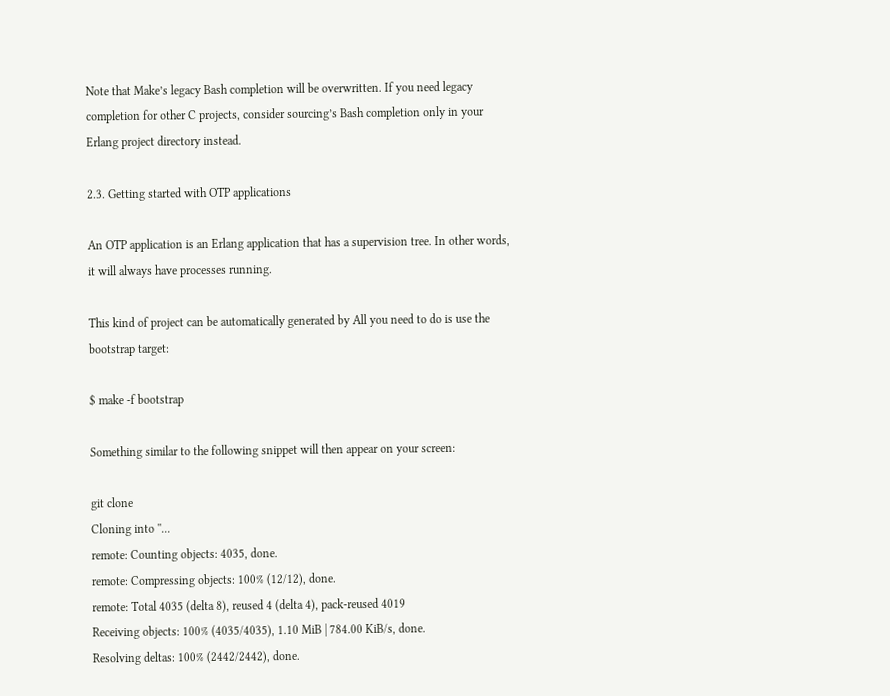Note that Make’s legacy Bash completion will be overwritten. If you need legacy completion for other C projects, consider sourcing’s Bash completion only in your Erlang project directory instead.

2.3. Getting started with OTP applications

An OTP application is an Erlang application that has a supervision tree. In other words, it will always have processes running.

This kind of project can be automatically generated by All you need to do is use the bootstrap target:

$ make -f bootstrap

Something similar to the following snippet will then appear on your screen:

git clone
Cloning into ''...
remote: Counting objects: 4035, done.
remote: Compressing objects: 100% (12/12), done.
remote: Total 4035 (delta 8), reused 4 (delta 4), pack-reused 4019
Receiving objects: 100% (4035/4035), 1.10 MiB | 784.00 KiB/s, done.
Resolving deltas: 100% (2442/2442), done.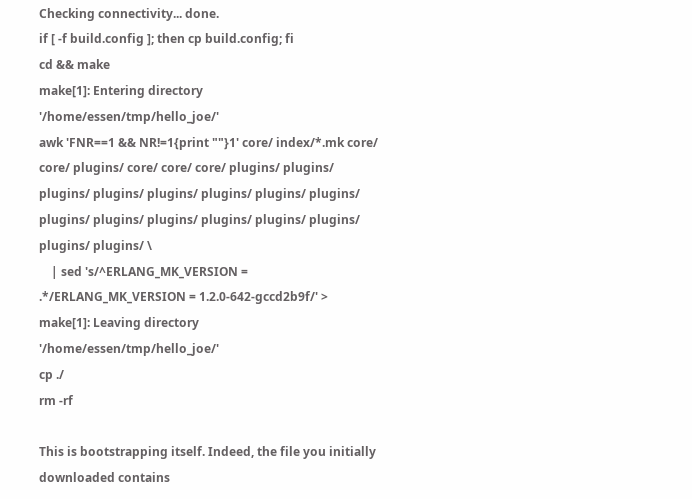Checking connectivity... done.
if [ -f build.config ]; then cp build.config; fi
cd && make
make[1]: Entering directory '/home/essen/tmp/hello_joe/'
awk 'FNR==1 && NR!=1{print ""}1' core/ index/*.mk core/ core/ plugins/ core/ core/ core/ plugins/ plugins/ plugins/ plugins/ plugins/ plugins/ plugins/ plugins/ plugins/ plugins/ plugins/ plugins/ plugins/ plugins/ plugins/ plugins/ \
    | sed 's/^ERLANG_MK_VERSION = .*/ERLANG_MK_VERSION = 1.2.0-642-gccd2b9f/' >
make[1]: Leaving directory '/home/essen/tmp/hello_joe/'
cp ./
rm -rf

This is bootstrapping itself. Indeed, the file you initially downloaded contains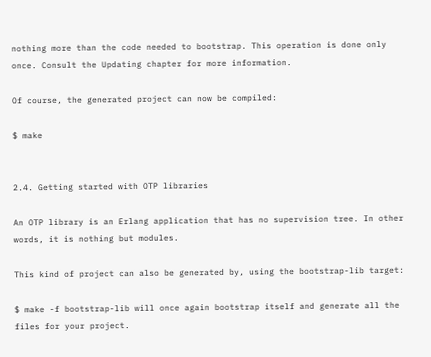nothing more than the code needed to bootstrap. This operation is done only once. Consult the Updating chapter for more information.

Of course, the generated project can now be compiled:

$ make


2.4. Getting started with OTP libraries

An OTP library is an Erlang application that has no supervision tree. In other words, it is nothing but modules.

This kind of project can also be generated by, using the bootstrap-lib target:

$ make -f bootstrap-lib will once again bootstrap itself and generate all the files for your project.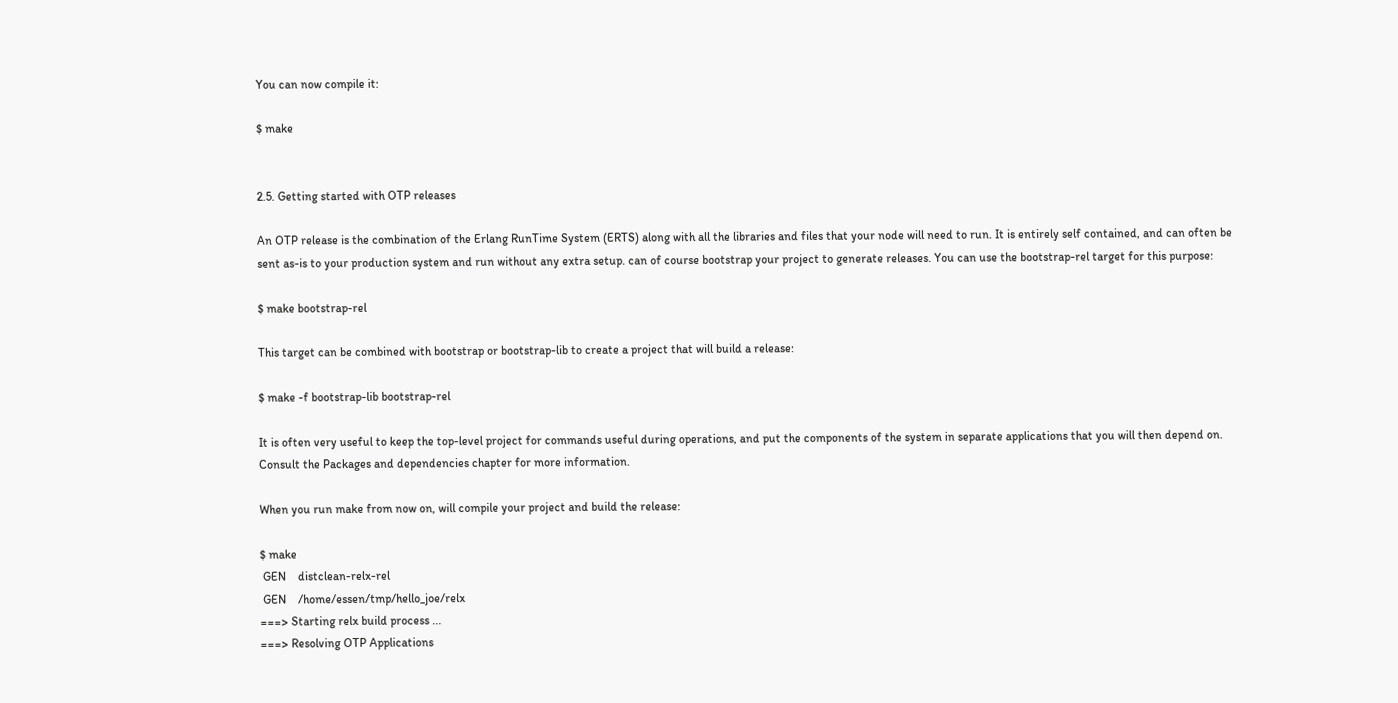You can now compile it:

$ make


2.5. Getting started with OTP releases

An OTP release is the combination of the Erlang RunTime System (ERTS) along with all the libraries and files that your node will need to run. It is entirely self contained, and can often be sent as-is to your production system and run without any extra setup. can of course bootstrap your project to generate releases. You can use the bootstrap-rel target for this purpose:

$ make bootstrap-rel

This target can be combined with bootstrap or bootstrap-lib to create a project that will build a release:

$ make -f bootstrap-lib bootstrap-rel

It is often very useful to keep the top-level project for commands useful during operations, and put the components of the system in separate applications that you will then depend on. Consult the Packages and dependencies chapter for more information.

When you run make from now on, will compile your project and build the release:

$ make
 GEN    distclean-relx-rel
 GEN    /home/essen/tmp/hello_joe/relx
===> Starting relx build process ...
===> Resolving OTP Applications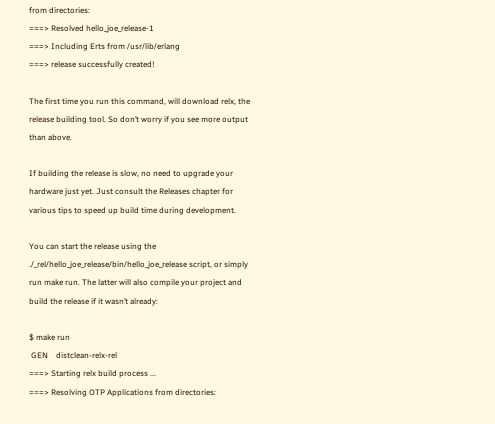from directories:
===> Resolved hello_joe_release-1
===> Including Erts from /usr/lib/erlang
===> release successfully created!

The first time you run this command, will download relx, the release building tool. So don’t worry if you see more output than above.

If building the release is slow, no need to upgrade your hardware just yet. Just consult the Releases chapter for various tips to speed up build time during development.

You can start the release using the ./_rel/hello_joe_release/bin/hello_joe_release script, or simply run make run. The latter will also compile your project and build the release if it wasn’t already:

$ make run
 GEN    distclean-relx-rel
===> Starting relx build process ...
===> Resolving OTP Applications from directories: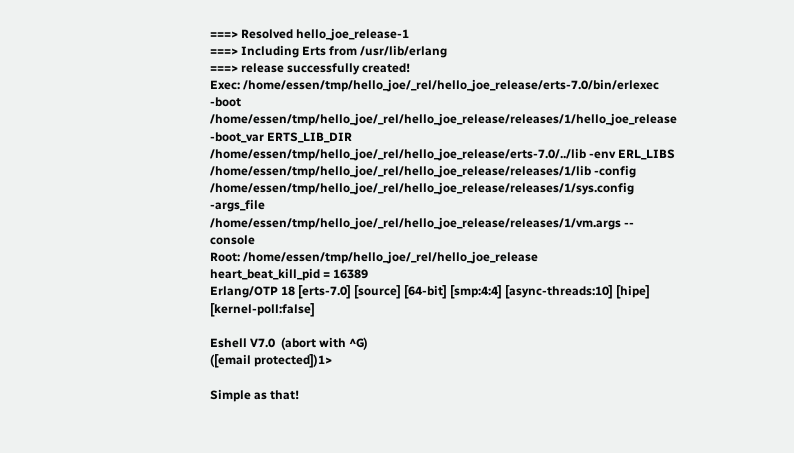===> Resolved hello_joe_release-1
===> Including Erts from /usr/lib/erlang
===> release successfully created!
Exec: /home/essen/tmp/hello_joe/_rel/hello_joe_release/erts-7.0/bin/erlexec -boot /home/essen/tmp/hello_joe/_rel/hello_joe_release/releases/1/hello_joe_release -boot_var ERTS_LIB_DIR /home/essen/tmp/hello_joe/_rel/hello_joe_release/erts-7.0/../lib -env ERL_LIBS /home/essen/tmp/hello_joe/_rel/hello_joe_release/releases/1/lib -config /home/essen/tmp/hello_joe/_rel/hello_joe_release/releases/1/sys.config -args_file /home/essen/tmp/hello_joe/_rel/hello_joe_release/releases/1/vm.args -- console
Root: /home/essen/tmp/hello_joe/_rel/hello_joe_release
heart_beat_kill_pid = 16389
Erlang/OTP 18 [erts-7.0] [source] [64-bit] [smp:4:4] [async-threads:10] [hipe] [kernel-poll:false]

Eshell V7.0  (abort with ^G)
([email protected])1>

Simple as that!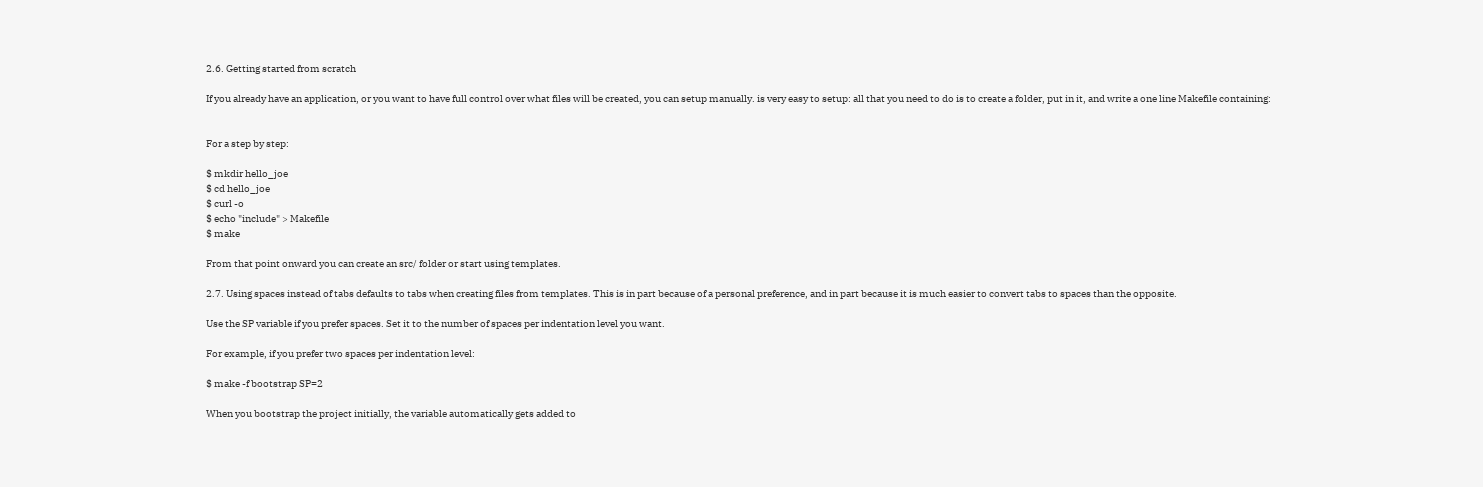2.6. Getting started from scratch

If you already have an application, or you want to have full control over what files will be created, you can setup manually. is very easy to setup: all that you need to do is to create a folder, put in it, and write a one line Makefile containing:


For a step by step:

$ mkdir hello_joe
$ cd hello_joe
$ curl -o
$ echo "include" > Makefile
$ make

From that point onward you can create an src/ folder or start using templates.

2.7. Using spaces instead of tabs defaults to tabs when creating files from templates. This is in part because of a personal preference, and in part because it is much easier to convert tabs to spaces than the opposite.

Use the SP variable if you prefer spaces. Set it to the number of spaces per indentation level you want.

For example, if you prefer two spaces per indentation level:

$ make -f bootstrap SP=2

When you bootstrap the project initially, the variable automatically gets added to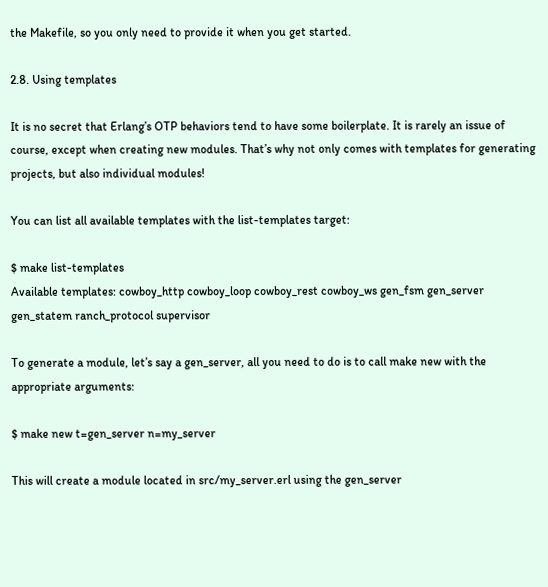the Makefile, so you only need to provide it when you get started.

2.8. Using templates

It is no secret that Erlang’s OTP behaviors tend to have some boilerplate. It is rarely an issue of course, except when creating new modules. That’s why not only comes with templates for generating projects, but also individual modules!

You can list all available templates with the list-templates target:

$ make list-templates
Available templates: cowboy_http cowboy_loop cowboy_rest cowboy_ws gen_fsm gen_server gen_statem ranch_protocol supervisor

To generate a module, let’s say a gen_server, all you need to do is to call make new with the appropriate arguments:

$ make new t=gen_server n=my_server

This will create a module located in src/my_server.erl using the gen_server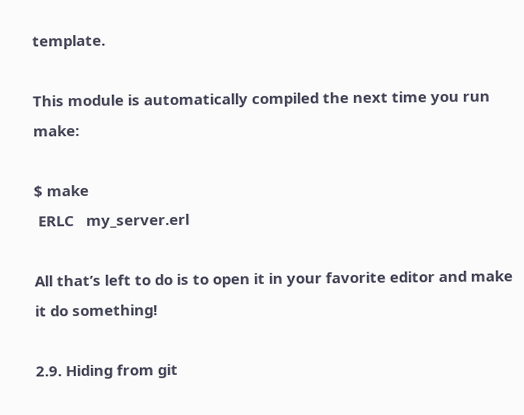template.

This module is automatically compiled the next time you run make:

$ make
 ERLC   my_server.erl

All that’s left to do is to open it in your favorite editor and make it do something!

2.9. Hiding from git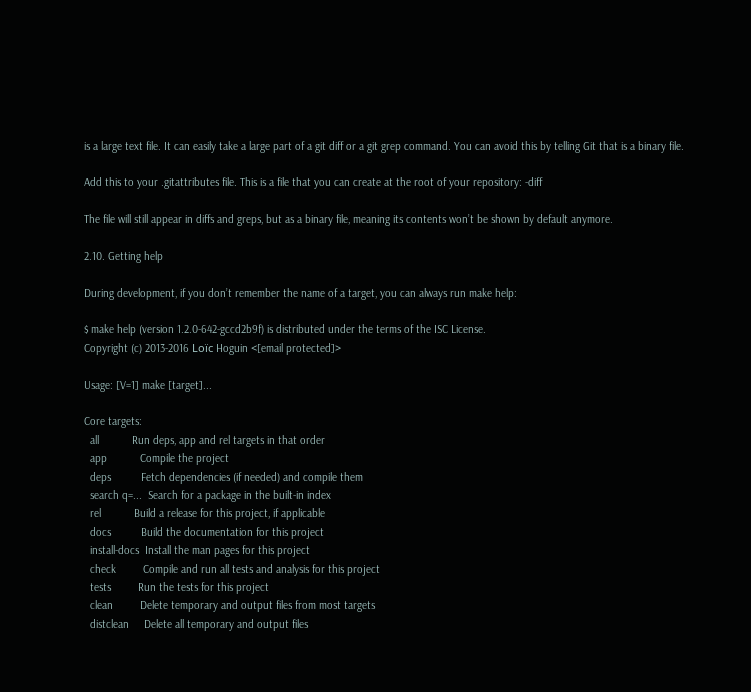is a large text file. It can easily take a large part of a git diff or a git grep command. You can avoid this by telling Git that is a binary file.

Add this to your .gitattributes file. This is a file that you can create at the root of your repository: -diff

The file will still appear in diffs and greps, but as a binary file, meaning its contents won’t be shown by default anymore.

2.10. Getting help

During development, if you don’t remember the name of a target, you can always run make help:

$ make help (version 1.2.0-642-gccd2b9f) is distributed under the terms of the ISC License.
Copyright (c) 2013-2016 Loïc Hoguin <[email protected]>

Usage: [V=1] make [target]...

Core targets:
  all           Run deps, app and rel targets in that order
  app           Compile the project
  deps          Fetch dependencies (if needed) and compile them
  search q=...  Search for a package in the built-in index
  rel           Build a release for this project, if applicable
  docs          Build the documentation for this project
  install-docs  Install the man pages for this project
  check         Compile and run all tests and analysis for this project
  tests         Run the tests for this project
  clean         Delete temporary and output files from most targets
  distclean     Delete all temporary and output files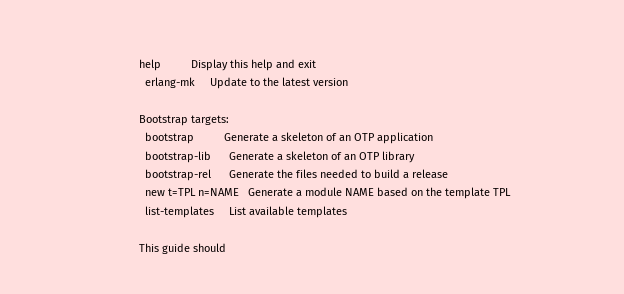help          Display this help and exit
  erlang-mk     Update to the latest version

Bootstrap targets:
  bootstrap          Generate a skeleton of an OTP application
  bootstrap-lib      Generate a skeleton of an OTP library
  bootstrap-rel      Generate the files needed to build a release
  new t=TPL n=NAME   Generate a module NAME based on the template TPL
  list-templates     List available templates

This guide should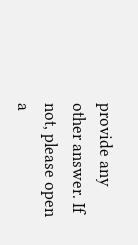provide any other answer. If not, please open a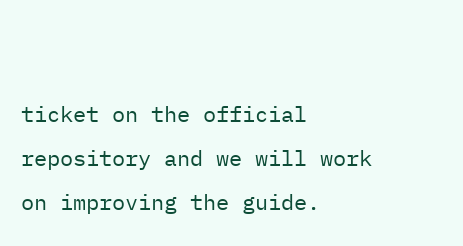ticket on the official repository and we will work on improving the guide.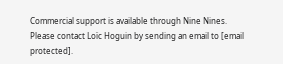Commercial support is available through Nine Nines. Please contact Loïc Hoguin by sending an email to [email protected].